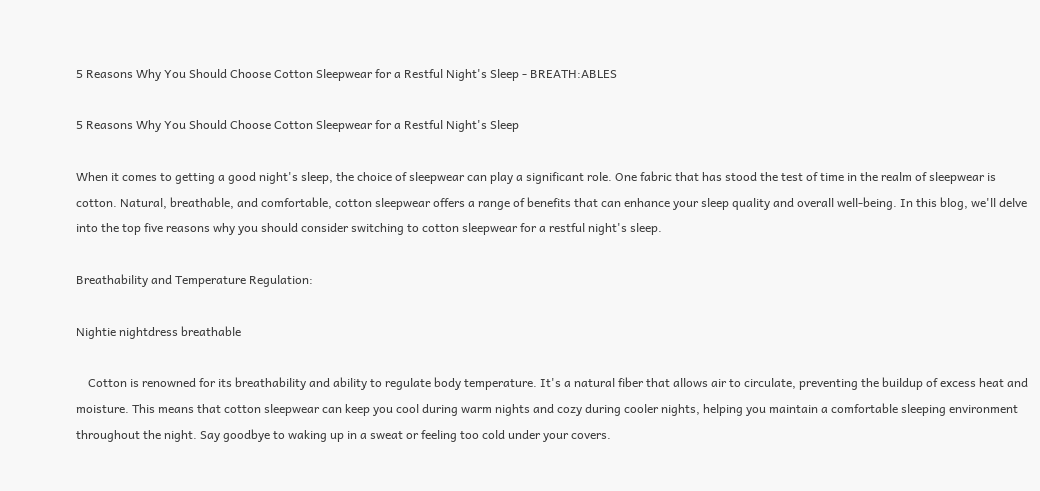5 Reasons Why You Should Choose Cotton Sleepwear for a Restful Night's Sleep - BREATH:ABLES

5 Reasons Why You Should Choose Cotton Sleepwear for a Restful Night's Sleep

When it comes to getting a good night's sleep, the choice of sleepwear can play a significant role. One fabric that has stood the test of time in the realm of sleepwear is cotton. Natural, breathable, and comfortable, cotton sleepwear offers a range of benefits that can enhance your sleep quality and overall well-being. In this blog, we'll delve into the top five reasons why you should consider switching to cotton sleepwear for a restful night's sleep.

Breathability and Temperature Regulation:

Nightie nightdress breathable

    Cotton is renowned for its breathability and ability to regulate body temperature. It's a natural fiber that allows air to circulate, preventing the buildup of excess heat and moisture. This means that cotton sleepwear can keep you cool during warm nights and cozy during cooler nights, helping you maintain a comfortable sleeping environment throughout the night. Say goodbye to waking up in a sweat or feeling too cold under your covers.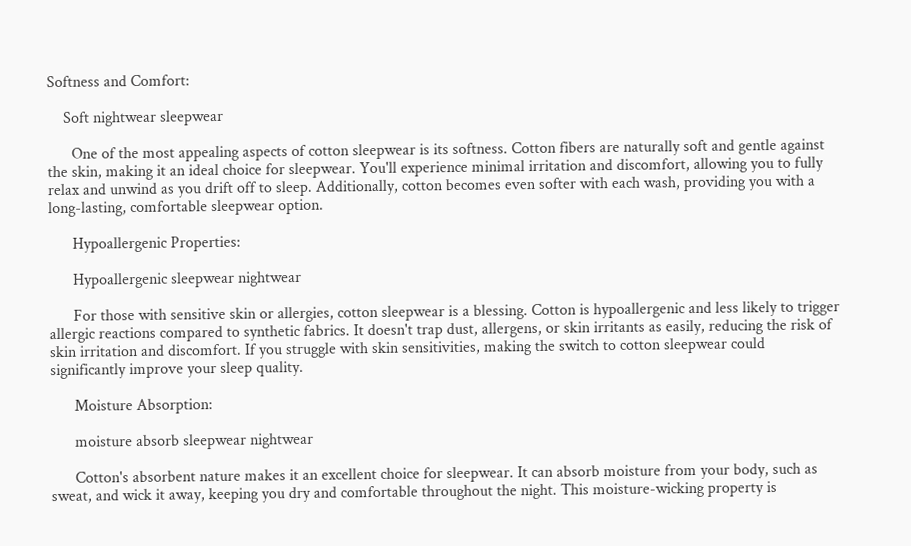Softness and Comfort:

    Soft nightwear sleepwear

      One of the most appealing aspects of cotton sleepwear is its softness. Cotton fibers are naturally soft and gentle against the skin, making it an ideal choice for sleepwear. You'll experience minimal irritation and discomfort, allowing you to fully relax and unwind as you drift off to sleep. Additionally, cotton becomes even softer with each wash, providing you with a long-lasting, comfortable sleepwear option.

      Hypoallergenic Properties:

      Hypoallergenic sleepwear nightwear

      For those with sensitive skin or allergies, cotton sleepwear is a blessing. Cotton is hypoallergenic and less likely to trigger allergic reactions compared to synthetic fabrics. It doesn't trap dust, allergens, or skin irritants as easily, reducing the risk of skin irritation and discomfort. If you struggle with skin sensitivities, making the switch to cotton sleepwear could significantly improve your sleep quality.

      Moisture Absorption:

      moisture absorb sleepwear nightwear

      Cotton's absorbent nature makes it an excellent choice for sleepwear. It can absorb moisture from your body, such as sweat, and wick it away, keeping you dry and comfortable throughout the night. This moisture-wicking property is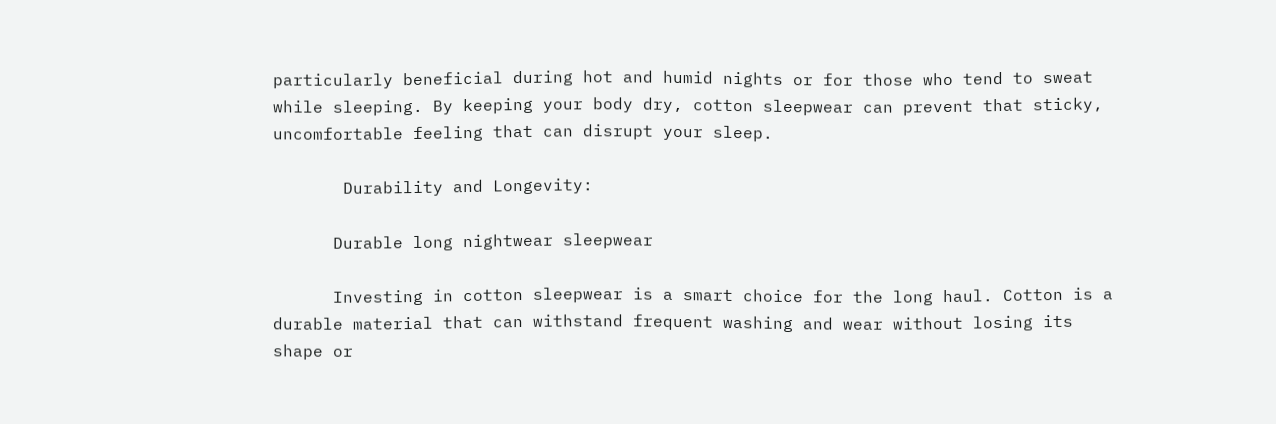particularly beneficial during hot and humid nights or for those who tend to sweat while sleeping. By keeping your body dry, cotton sleepwear can prevent that sticky, uncomfortable feeling that can disrupt your sleep.

       Durability and Longevity:

      Durable long nightwear sleepwear

      Investing in cotton sleepwear is a smart choice for the long haul. Cotton is a durable material that can withstand frequent washing and wear without losing its shape or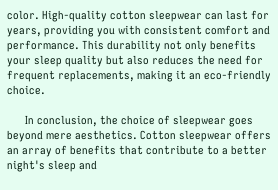color. High-quality cotton sleepwear can last for years, providing you with consistent comfort and performance. This durability not only benefits your sleep quality but also reduces the need for frequent replacements, making it an eco-friendly choice.

      In conclusion, the choice of sleepwear goes beyond mere aesthetics. Cotton sleepwear offers an array of benefits that contribute to a better night's sleep and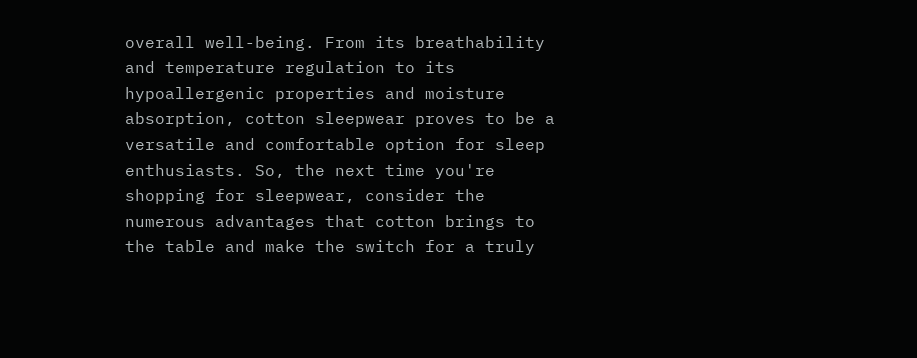overall well-being. From its breathability and temperature regulation to its hypoallergenic properties and moisture absorption, cotton sleepwear proves to be a versatile and comfortable option for sleep enthusiasts. So, the next time you're shopping for sleepwear, consider the numerous advantages that cotton brings to the table and make the switch for a truly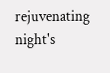rejuvenating night's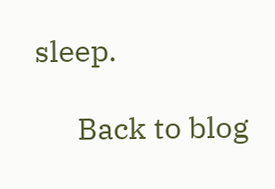sleep.

      Back to blog